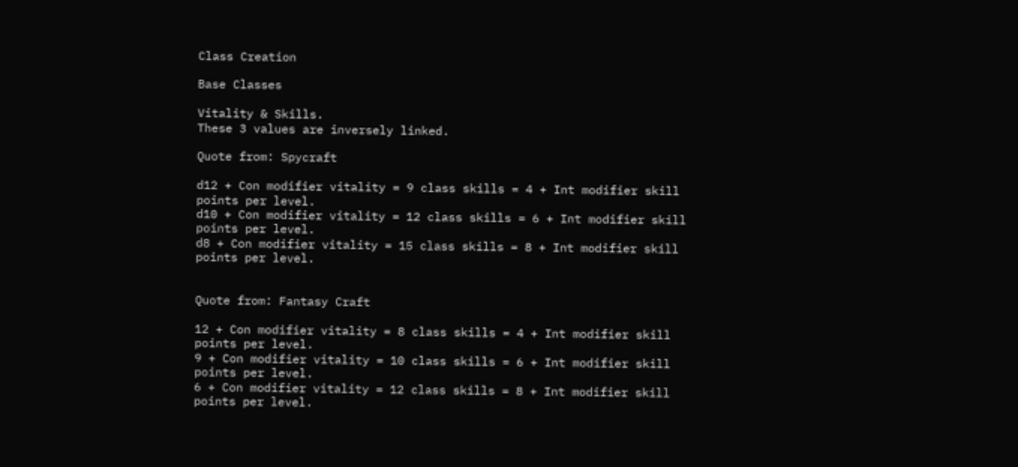Class Creation

Base Classes

Vitality & Skills.
These 3 values are inversely linked.

Quote from: Spycraft

d12 + Con modifier vitality = 9 class skills = 4 + Int modifier skill points per level.
d10 + Con modifier vitality = 12 class skills = 6 + Int modifier skill points per level.
d8 + Con modifier vitality = 15 class skills = 8 + Int modifier skill points per level.


Quote from: Fantasy Craft

12 + Con modifier vitality = 8 class skills = 4 + Int modifier skill points per level.
9 + Con modifier vitality = 10 class skills = 6 + Int modifier skill points per level.
6 + Con modifier vitality = 12 class skills = 8 + Int modifier skill points per level.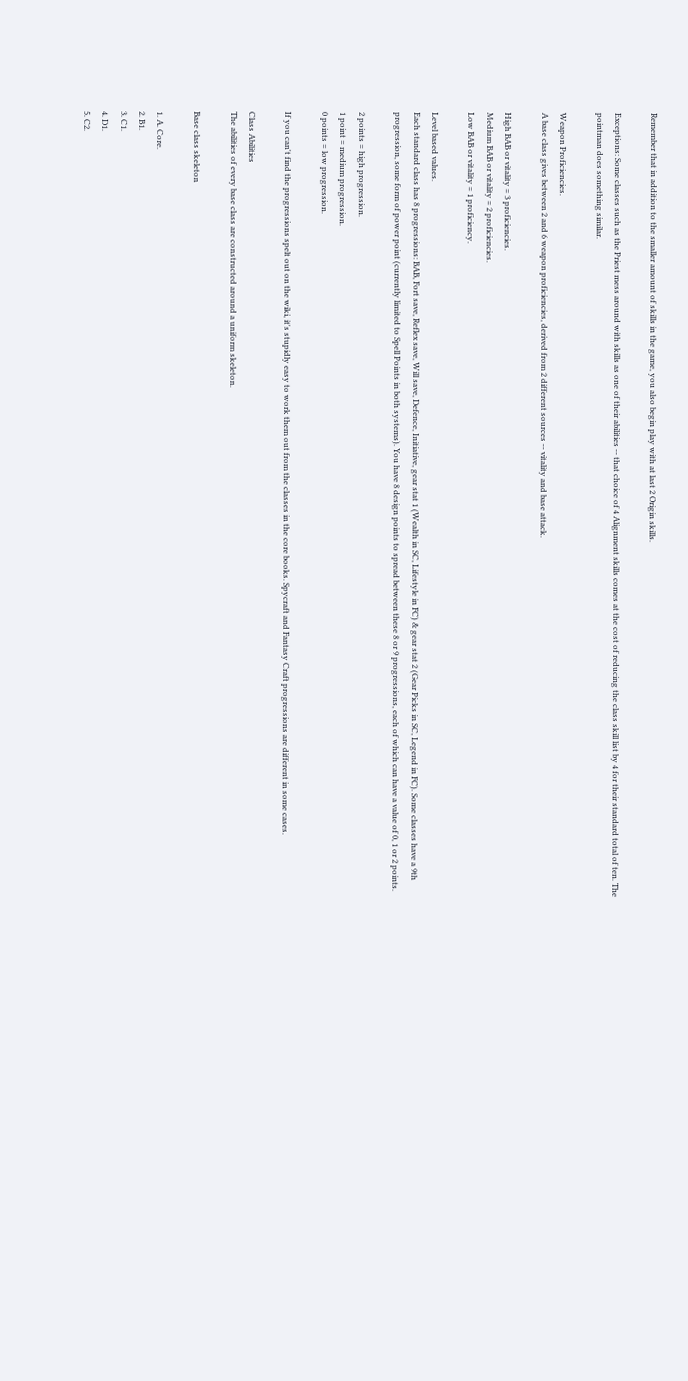Remember that in addition to the smaller amount of skills in the game, you also begin play with at last 2 Origin skills.

Exceptions: Some classes such as the Priest mess around with skills as one of their abilities -- that choice of 4 Alignment skills comes at the cost of reducing the class skill list by 4 for their standard total of ten. The pointman does something similar.

Weapon Proficiencies.
A base class gives between 2 and 6 weapon proficiencies, derived from 2 different sources -- vitality and base attack.

High BAB or vitality = 3 proficiencies.
Medium BAB or vitality = 2 proficiencies.
Low BAB or vitality = 1 proficiency.

Level based values.
Each standard class has 8 progressions: BAB, Fort save, Reflex save, Will save, Defence, Initiative, gear stat 1 (Wealth in SC, Lifestyle in FC) & gear stat 2 (Gear Picks in SC, Legend in FC). Some classes have a 9th progression, some form of power point (currently limited to Spell Points in both systems). You have 8 design points to spread between these 8 or 9 progressions, each of which can have a value of 0, 1 or 2 points.

2 points = high progression.
1 point = medium progression.
0 points = low progression.

If you can't find the progressions spelt out on the wiki, it's stupidly easy to work them out from the classes in the core books. Spycraft and Fantasy Craft progressions are different in some cases.

Class Abilities
The abilities of every base class are constructed around a uniform skeleton.

Base class skeleton

1. A. Core.
2. B1.
3. C1.
4. D1.
5. C2.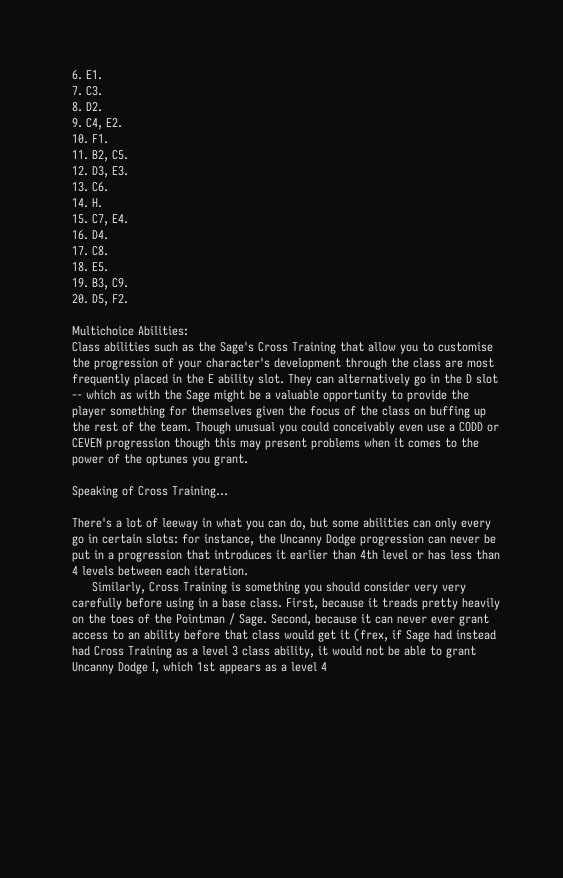6. E1.
7. C3.
8. D2.
9. C4, E2.
10. F1.
11. B2, C5.
12. D3, E3.
13. C6.
14. H.
15. C7, E4.
16. D4.
17. C8.
18. E5.
19. B3, C9.
20. D5, F2.

Multichoice Abilities:
Class abilities such as the Sage's Cross Training that allow you to customise the progression of your character's development through the class are most frequently placed in the E ability slot. They can alternatively go in the D slot -- which as with the Sage might be a valuable opportunity to provide the player something for themselves given the focus of the class on buffing up the rest of the team. Though unusual you could conceivably even use a CODD or CEVEN progression though this may present problems when it comes to the power of the optunes you grant.

Speaking of Cross Training...

There's a lot of leeway in what you can do, but some abilities can only every go in certain slots: for instance, the Uncanny Dodge progression can never be put in a progression that introduces it earlier than 4th level or has less than 4 levels between each iteration.
     Similarly, Cross Training is something you should consider very very carefully before using in a base class. First, because it treads pretty heavily on the toes of the Pointman / Sage. Second, because it can never ever grant access to an ability before that class would get it (frex, if Sage had instead had Cross Training as a level 3 class ability, it would not be able to grant Uncanny Dodge I, which 1st appears as a level 4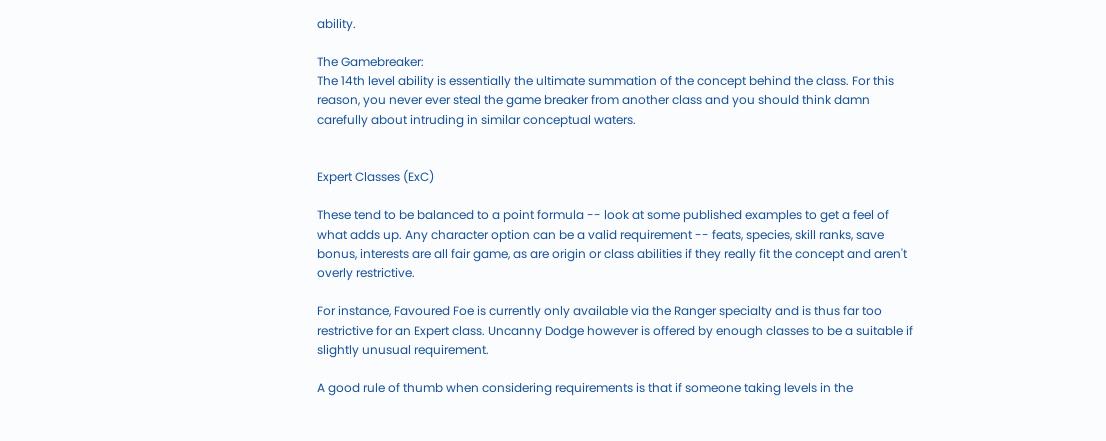ability.

The Gamebreaker:
The 14th level ability is essentially the ultimate summation of the concept behind the class. For this reason, you never ever steal the game breaker from another class and you should think damn carefully about intruding in similar conceptual waters.


Expert Classes (ExC)

These tend to be balanced to a point formula -- look at some published examples to get a feel of what adds up. Any character option can be a valid requirement -- feats, species, skill ranks, save bonus, interests are all fair game, as are origin or class abilities if they really fit the concept and aren't overly restrictive.

For instance, Favoured Foe is currently only available via the Ranger specialty and is thus far too restrictive for an Expert class. Uncanny Dodge however is offered by enough classes to be a suitable if slightly unusual requirement.

A good rule of thumb when considering requirements is that if someone taking levels in the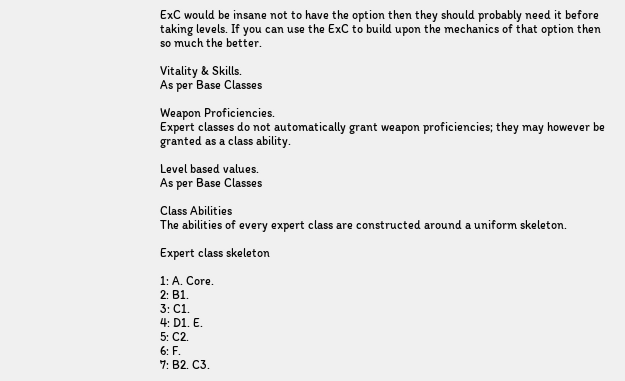ExC would be insane not to have the option then they should probably need it before taking levels. If you can use the ExC to build upon the mechanics of that option then so much the better.

Vitality & Skills.
As per Base Classes

Weapon Proficiencies.
Expert classes do not automatically grant weapon proficiencies; they may however be granted as a class ability.

Level based values.
As per Base Classes

Class Abilities
The abilities of every expert class are constructed around a uniform skeleton.

Expert class skeleton

1: A. Core.
2: B1.
3: C1.
4: D1. E.
5: C2.
6: F.
7: B2. C3.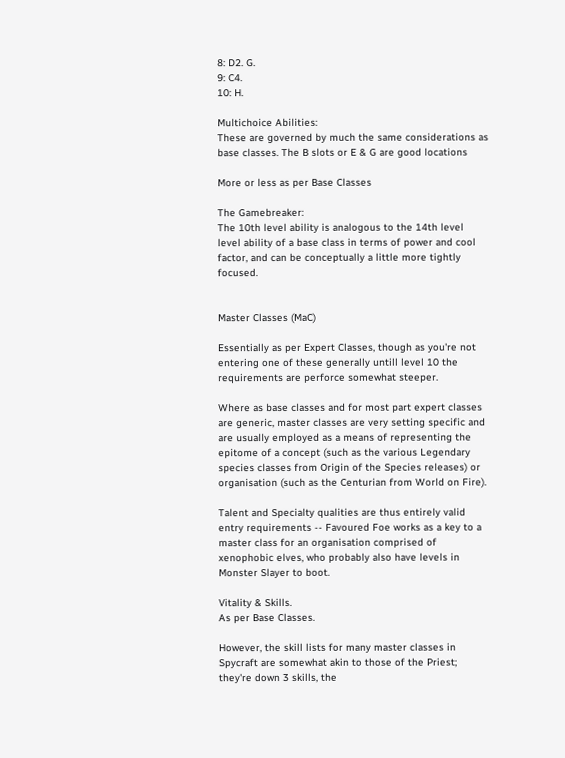8: D2. G.
9: C4.
10: H.

Multichoice Abilities:
These are governed by much the same considerations as base classes. The B slots or E & G are good locations

More or less as per Base Classes

The Gamebreaker:
The 10th level ability is analogous to the 14th level level ability of a base class in terms of power and cool factor, and can be conceptually a little more tightly focused.


Master Classes (MaC)

Essentially as per Expert Classes, though as you're not entering one of these generally untill level 10 the requirements are perforce somewhat steeper.

Where as base classes and for most part expert classes are generic, master classes are very setting specific and are usually employed as a means of representing the epitome of a concept (such as the various Legendary species classes from Origin of the Species releases) or organisation (such as the Centurian from World on Fire).

Talent and Specialty qualities are thus entirely valid entry requirements -- Favoured Foe works as a key to a master class for an organisation comprised of xenophobic elves, who probably also have levels in Monster Slayer to boot.

Vitality & Skills.
As per Base Classes.

However, the skill lists for many master classes in Spycraft are somewhat akin to those of the Priest; they're down 3 skills, the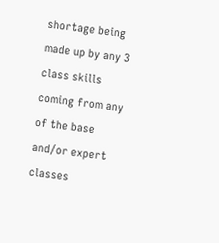shortage being made up by any 3 class skills coming from any of the base and/or expert classes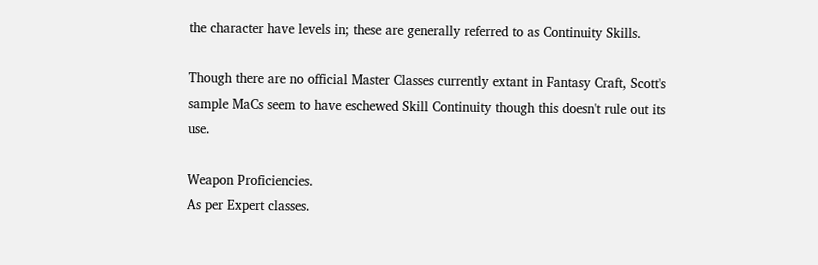the character have levels in; these are generally referred to as Continuity Skills.

Though there are no official Master Classes currently extant in Fantasy Craft, Scott's sample MaCs seem to have eschewed Skill Continuity though this doesn't rule out its use.

Weapon Proficiencies.
As per Expert classes.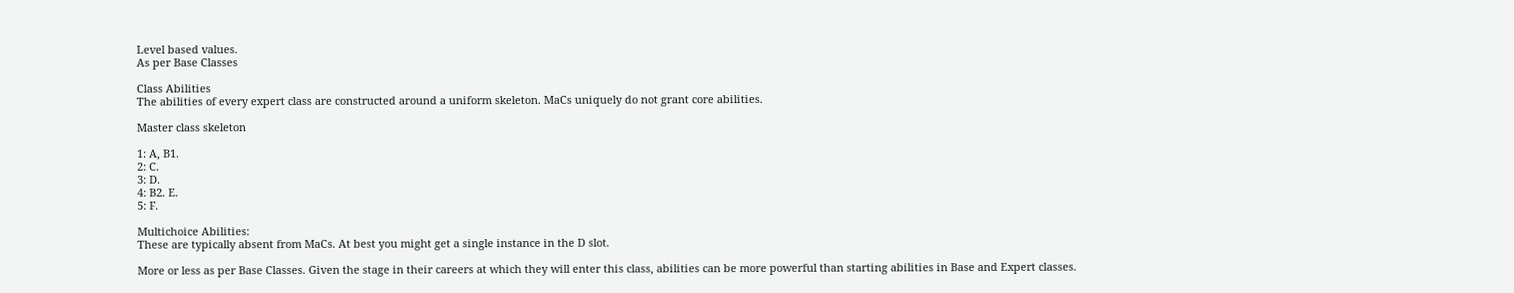Level based values.
As per Base Classes

Class Abilities
The abilities of every expert class are constructed around a uniform skeleton. MaCs uniquely do not grant core abilities.

Master class skeleton

1: A, B1.
2: C.
3: D.
4: B2. E.
5: F.

Multichoice Abilities:
These are typically absent from MaCs. At best you might get a single instance in the D slot.

More or less as per Base Classes. Given the stage in their careers at which they will enter this class, abilities can be more powerful than starting abilities in Base and Expert classes.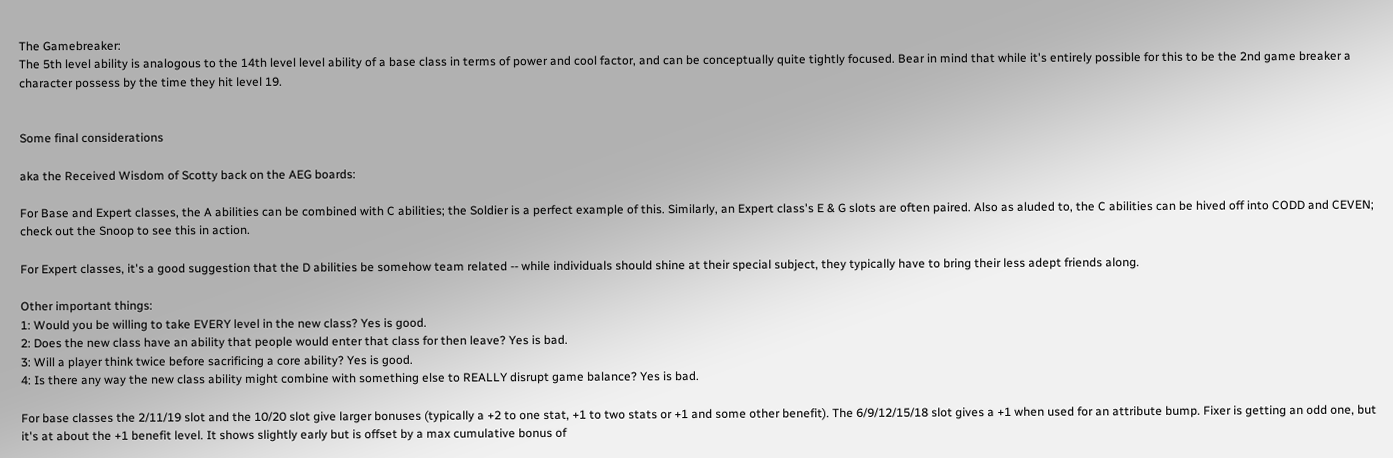The Gamebreaker:
The 5th level ability is analogous to the 14th level level ability of a base class in terms of power and cool factor, and can be conceptually quite tightly focused. Bear in mind that while it's entirely possible for this to be the 2nd game breaker a character possess by the time they hit level 19.


Some final considerations

aka the Received Wisdom of Scotty back on the AEG boards:

For Base and Expert classes, the A abilities can be combined with C abilities; the Soldier is a perfect example of this. Similarly, an Expert class's E & G slots are often paired. Also as aluded to, the C abilities can be hived off into CODD and CEVEN; check out the Snoop to see this in action.

For Expert classes, it's a good suggestion that the D abilities be somehow team related -- while individuals should shine at their special subject, they typically have to bring their less adept friends along.

Other important things:
1: Would you be willing to take EVERY level in the new class? Yes is good.
2: Does the new class have an ability that people would enter that class for then leave? Yes is bad.
3: Will a player think twice before sacrificing a core ability? Yes is good.
4: Is there any way the new class ability might combine with something else to REALLY disrupt game balance? Yes is bad.

For base classes the 2/11/19 slot and the 10/20 slot give larger bonuses (typically a +2 to one stat, +1 to two stats or +1 and some other benefit). The 6/9/12/15/18 slot gives a +1 when used for an attribute bump. Fixer is getting an odd one, but it's at about the +1 benefit level. It shows slightly early but is offset by a max cumulative bonus of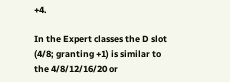+4.

In the Expert classes the D slot (4/8; granting +1) is similar to the 4/8/12/16/20 or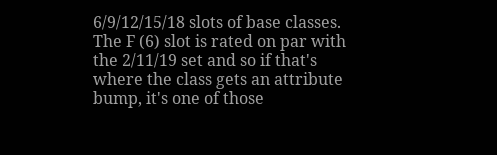6/9/12/15/18 slots of base classes. The F (6) slot is rated on par with the 2/11/19 set and so if that's where the class gets an attribute bump, it's one of those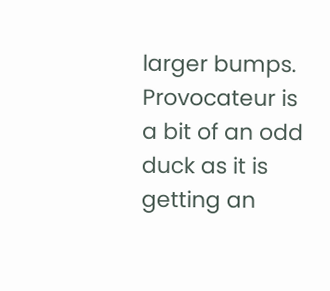larger bumps. Provocateur is a bit of an odd duck as it is getting an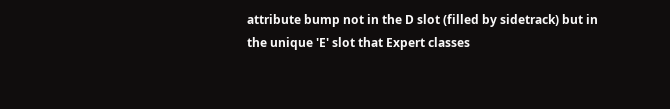attribute bump not in the D slot (filled by sidetrack) but in the unique 'E' slot that Expert classes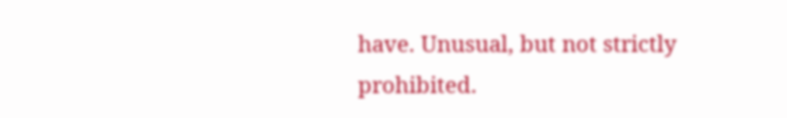have. Unusual, but not strictly prohibited.